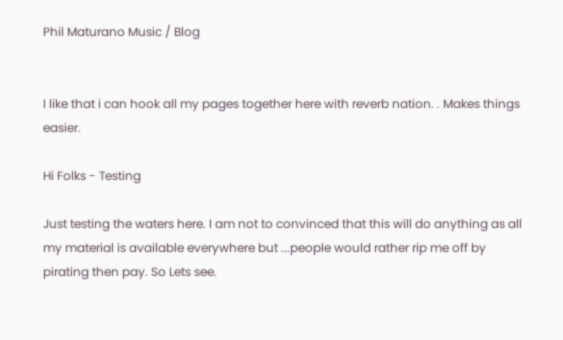Phil Maturano Music / Blog


I like that i can hook all my pages together here with reverb nation. . Makes things easier.

Hi Folks - Testing

Just testing the waters here. I am not to convinced that this will do anything as all my material is available everywhere but ...people would rather rip me off by pirating then pay. So Lets see.